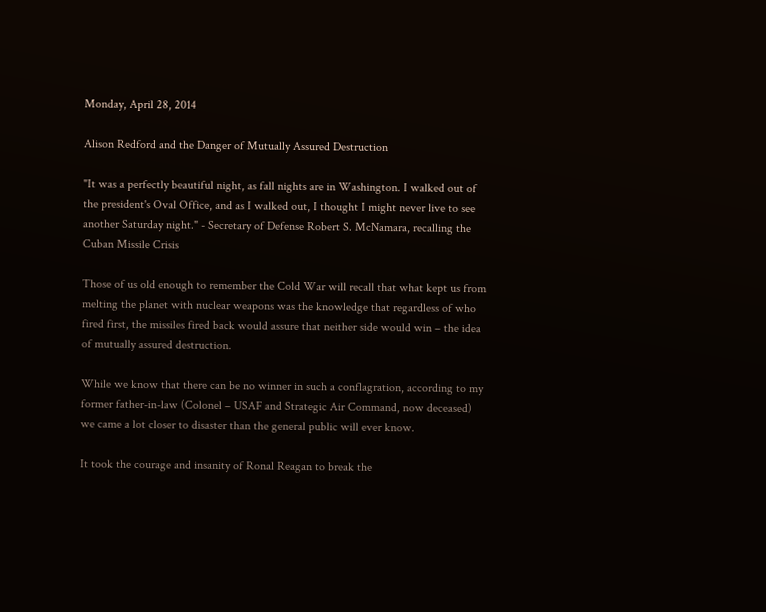Monday, April 28, 2014

Alison Redford and the Danger of Mutually Assured Destruction

"It was a perfectly beautiful night, as fall nights are in Washington. I walked out of the president's Oval Office, and as I walked out, I thought I might never live to see another Saturday night." - Secretary of Defense Robert S. McNamara, recalling the Cuban Missile Crisis

Those of us old enough to remember the Cold War will recall that what kept us from melting the planet with nuclear weapons was the knowledge that regardless of who fired first, the missiles fired back would assure that neither side would win – the idea of mutually assured destruction.

While we know that there can be no winner in such a conflagration, according to my former father-in-law (Colonel – USAF and Strategic Air Command, now deceased) we came a lot closer to disaster than the general public will ever know.

It took the courage and insanity of Ronal Reagan to break the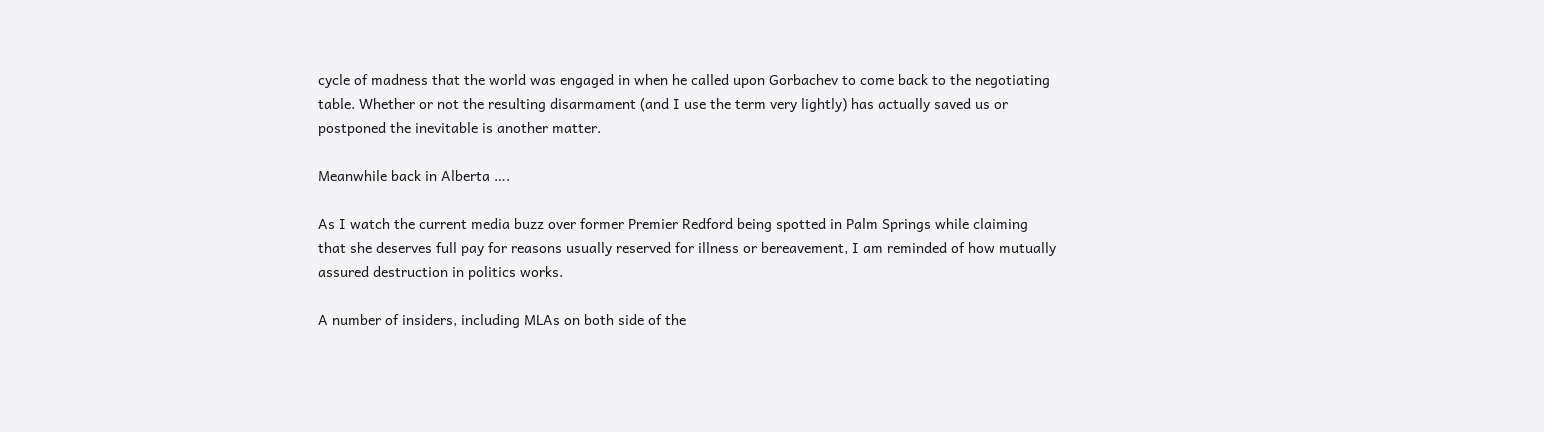cycle of madness that the world was engaged in when he called upon Gorbachev to come back to the negotiating table. Whether or not the resulting disarmament (and I use the term very lightly) has actually saved us or postponed the inevitable is another matter.

Meanwhile back in Alberta ….

As I watch the current media buzz over former Premier Redford being spotted in Palm Springs while claiming that she deserves full pay for reasons usually reserved for illness or bereavement, I am reminded of how mutually assured destruction in politics works.

A number of insiders, including MLAs on both side of the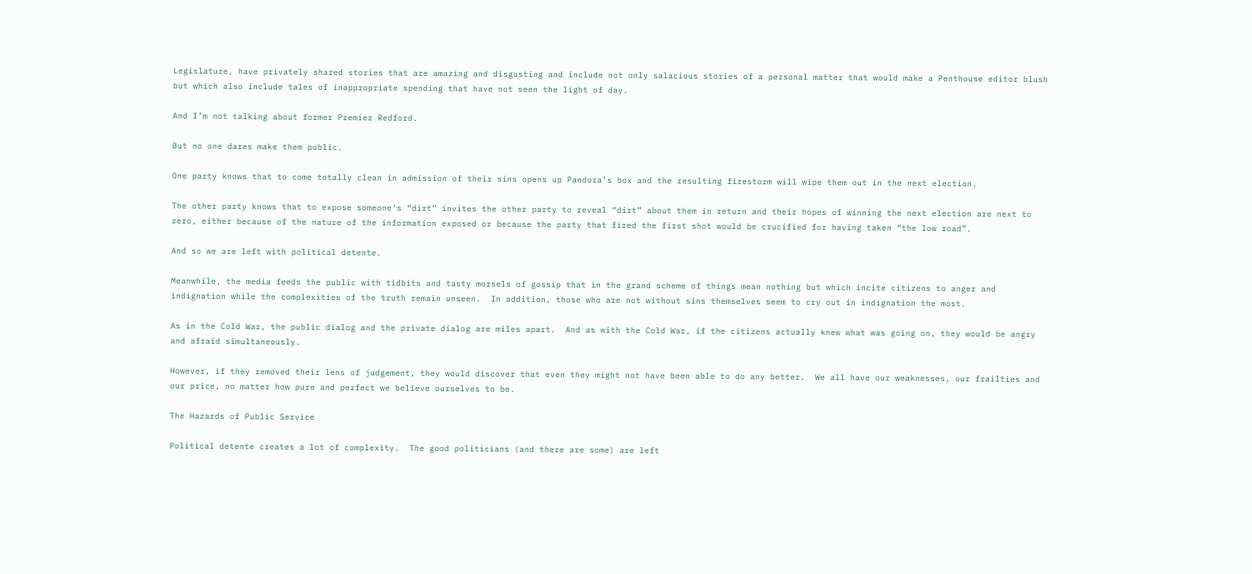Legislature, have privately shared stories that are amazing and disgusting and include not only salacious stories of a personal matter that would make a Penthouse editor blush but which also include tales of inappropriate spending that have not seen the light of day.

And I’m not talking about former Premier Redford.

But no one dares make them public.

One party knows that to come totally clean in admission of their sins opens up Pandora’s box and the resulting firestorm will wipe them out in the next election.

The other party knows that to expose someone’s “dirt” invites the other party to reveal “dirt” about them in return and their hopes of winning the next election are next to zero, either because of the nature of the information exposed or because the party that fired the first shot would be crucified for having taken “the low road”.

And so we are left with political detente.

Meanwhile, the media feeds the public with tidbits and tasty morsels of gossip that in the grand scheme of things mean nothing but which incite citizens to anger and indignation while the complexities of the truth remain unseen.  In addition, those who are not without sins themselves seem to cry out in indignation the most.

As in the Cold War, the public dialog and the private dialog are miles apart.  And as with the Cold War, if the citizens actually knew what was going on, they would be angry and afraid simultaneously.

However, if they removed their lens of judgement, they would discover that even they might not have been able to do any better.  We all have our weaknesses, our frailties and our price, no matter how pure and perfect we believe ourselves to be.

The Hazards of Public Service

Political detente creates a lot of complexity.  The good politicians (and there are some) are left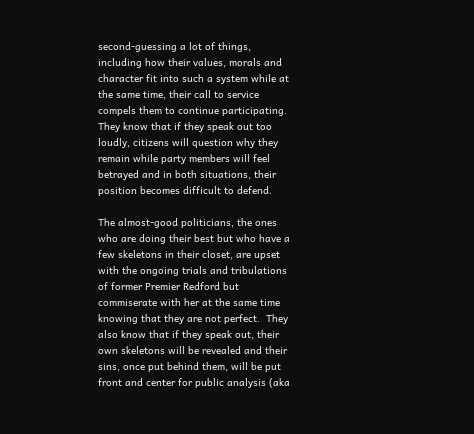second-guessing a lot of things, including how their values, morals and character fit into such a system while at the same time, their call to service compels them to continue participating.  They know that if they speak out too loudly, citizens will question why they remain while party members will feel betrayed and in both situations, their position becomes difficult to defend.

The almost-good politicians, the ones who are doing their best but who have a few skeletons in their closet, are upset with the ongoing trials and tribulations of former Premier Redford but commiserate with her at the same time knowing that they are not perfect.  They also know that if they speak out, their own skeletons will be revealed and their sins, once put behind them, will be put front and center for public analysis (aka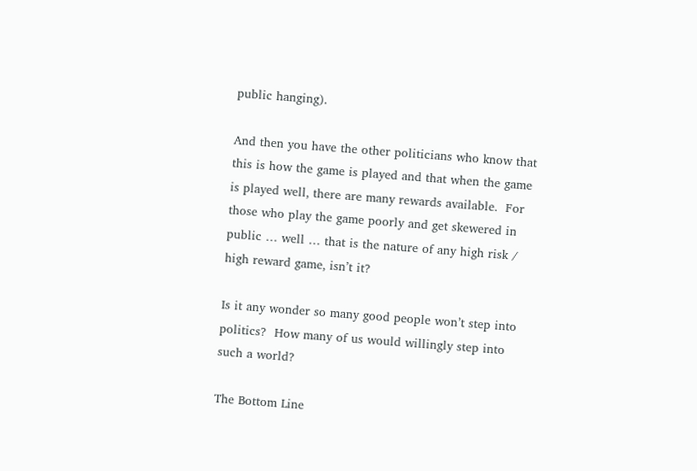public hanging).

And then you have the other politicians who know that this is how the game is played and that when the game is played well, there are many rewards available.  For those who play the game poorly and get skewered in public … well … that is the nature of any high risk / high reward game, isn’t it?

Is it any wonder so many good people won’t step into politics?  How many of us would willingly step into such a world?

The Bottom Line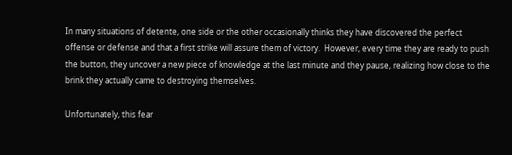In many situations of detente, one side or the other occasionally thinks they have discovered the perfect offense or defense and that a first strike will assure them of victory.  However, every time they are ready to push the button, they uncover a new piece of knowledge at the last minute and they pause, realizing how close to the brink they actually came to destroying themselves.

Unfortunately, this fear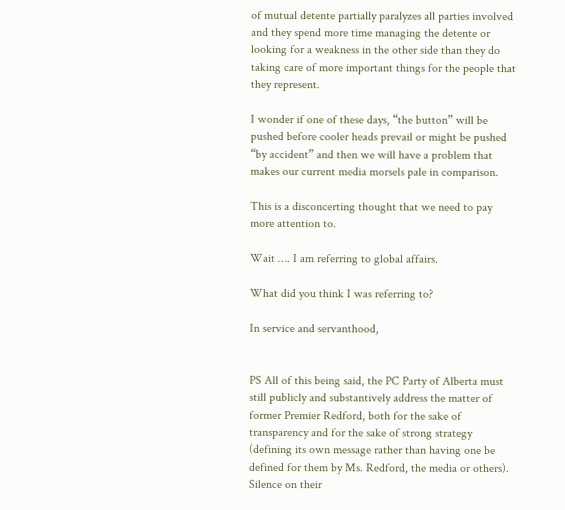of mutual detente partially paralyzes all parties involved and they spend more time managing the detente or looking for a weakness in the other side than they do taking care of more important things for the people that they represent.

I wonder if one of these days, “the button” will be pushed before cooler heads prevail or might be pushed “by accident” and then we will have a problem that makes our current media morsels pale in comparison.

This is a disconcerting thought that we need to pay more attention to.

Wait …. I am referring to global affairs.

What did you think I was referring to?

In service and servanthood,


PS All of this being said, the PC Party of Alberta must still publicly and substantively address the matter of former Premier Redford, both for the sake of transparency and for the sake of strong strategy (defining its own message rather than having one be defined for them by Ms. Redford, the media or others).  Silence on their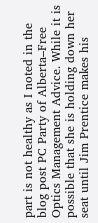part is not healthy as I noted in the blog post PC Party of Alberta–Free Optics Management Advice. While it is possible that she is holding down her seat until Jim Prentice makes his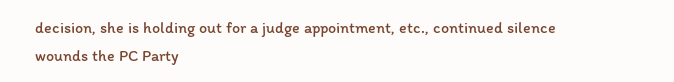decision, she is holding out for a judge appointment, etc., continued silence wounds the PC Party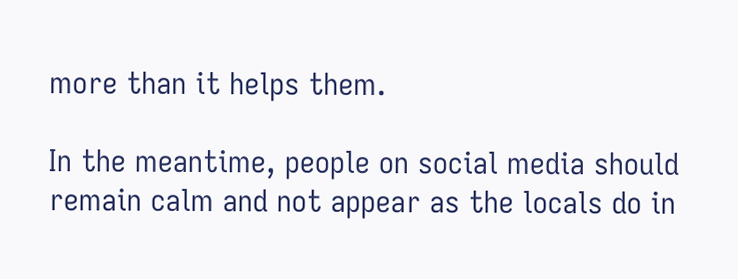more than it helps them.

In the meantime, people on social media should remain calm and not appear as the locals do in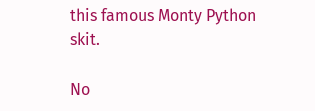this famous Monty Python skit.

No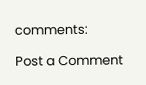comments:

Post a Comment